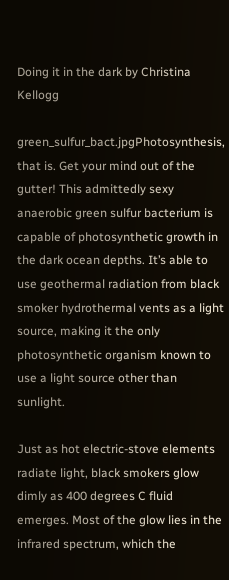Doing it in the dark by Christina Kellogg

green_sulfur_bact.jpgPhotosynthesis, that is. Get your mind out of the gutter! This admittedly sexy anaerobic green sulfur bacterium is capable of photosynthetic growth in the dark ocean depths. It’s able to use geothermal radiation from black smoker hydrothermal vents as a light source, making it the only photosynthetic organism known to use a light source other than sunlight.

Just as hot electric-stove elements radiate light, black smokers glow dimly as 400 degrees C fluid emerges. Most of the glow lies in the infrared spectrum, which the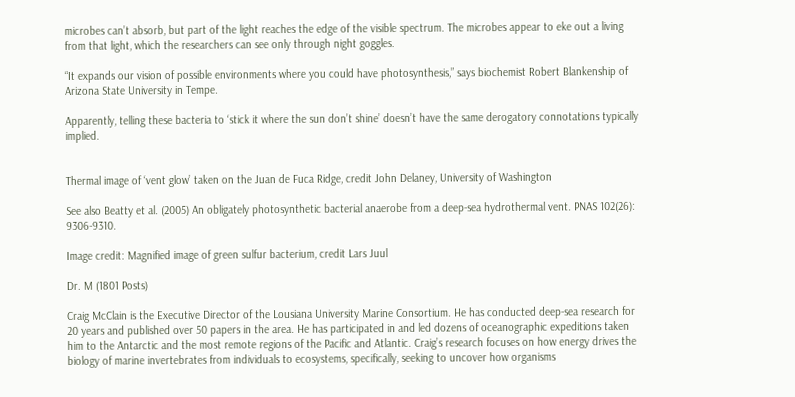microbes can’t absorb, but part of the light reaches the edge of the visible spectrum. The microbes appear to eke out a living from that light, which the researchers can see only through night goggles.

“It expands our vision of possible environments where you could have photosynthesis,” says biochemist Robert Blankenship of Arizona State University in Tempe.

Apparently, telling these bacteria to ‘stick it where the sun don’t shine’ doesn’t have the same derogatory connotations typically implied.


Thermal image of ‘vent glow’ taken on the Juan de Fuca Ridge, credit John Delaney, University of Washington

See also Beatty et al. (2005) An obligately photosynthetic bacterial anaerobe from a deep-sea hydrothermal vent. PNAS 102(26): 9306-9310.

Image credit: Magnified image of green sulfur bacterium, credit Lars Juul

Dr. M (1801 Posts)

Craig McClain is the Executive Director of the Lousiana University Marine Consortium. He has conducted deep-sea research for 20 years and published over 50 papers in the area. He has participated in and led dozens of oceanographic expeditions taken him to the Antarctic and the most remote regions of the Pacific and Atlantic. Craig’s research focuses on how energy drives the biology of marine invertebrates from individuals to ecosystems, specifically, seeking to uncover how organisms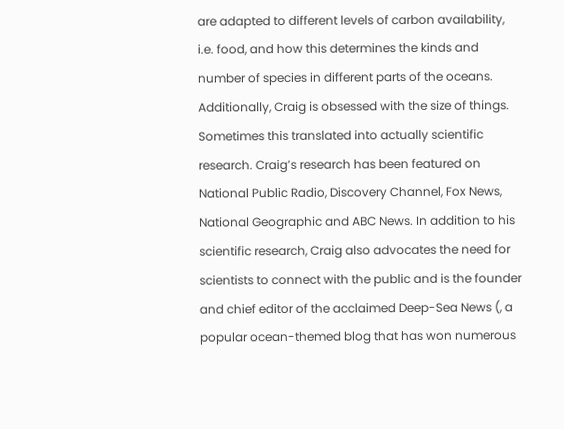are adapted to different levels of carbon availability, i.e. food, and how this determines the kinds and number of species in different parts of the oceans. Additionally, Craig is obsessed with the size of things. Sometimes this translated into actually scientific research. Craig’s research has been featured on National Public Radio, Discovery Channel, Fox News, National Geographic and ABC News. In addition to his scientific research, Craig also advocates the need for scientists to connect with the public and is the founder and chief editor of the acclaimed Deep-Sea News (, a popular ocean-themed blog that has won numerous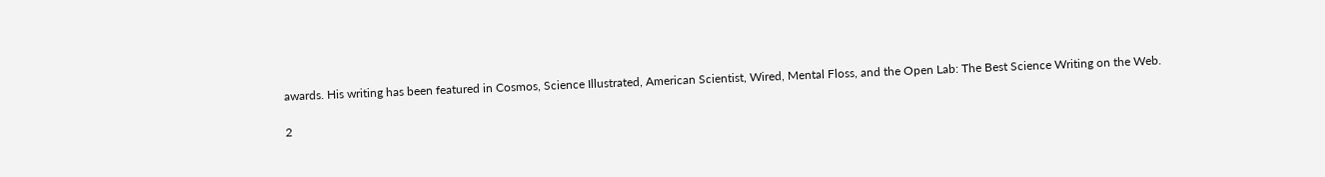awards. His writing has been featured in Cosmos, Science Illustrated, American Scientist, Wired, Mental Floss, and the Open Lab: The Best Science Writing on the Web.

2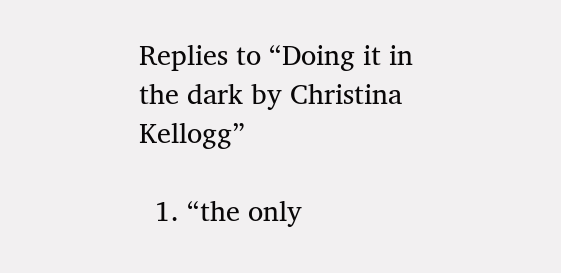Replies to “Doing it in the dark by Christina Kellogg”

  1. “the only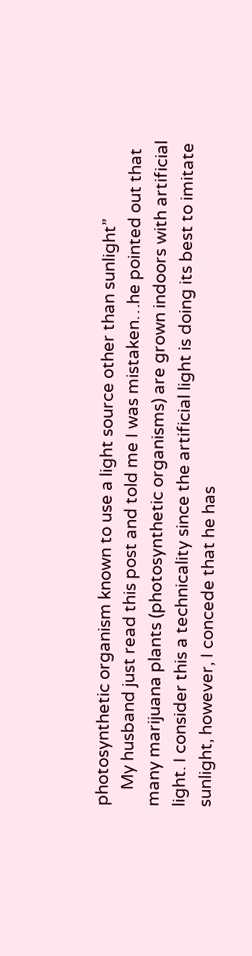photosynthetic organism known to use a light source other than sunlight”
    My husband just read this post and told me I was mistaken…he pointed out that many marijuana plants (photosynthetic organisms) are grown indoors with artificial light. I consider this a technicality since the artificial light is doing its best to imitate sunlight, however, I concede that he has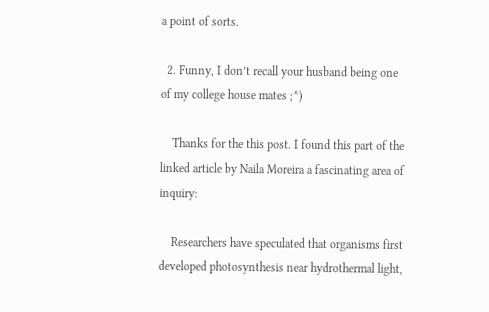a point of sorts.

  2. Funny, I don’t recall your husband being one of my college house mates ;^)

    Thanks for the this post. I found this part of the linked article by Naila Moreira a fascinating area of inquiry:

    Researchers have speculated that organisms first developed photosynthesis near hydrothermal light,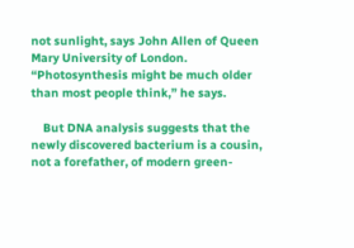not sunlight, says John Allen of Queen Mary University of London. “Photosynthesis might be much older than most people think,” he says.

    But DNA analysis suggests that the newly discovered bacterium is a cousin, not a forefather, of modern green-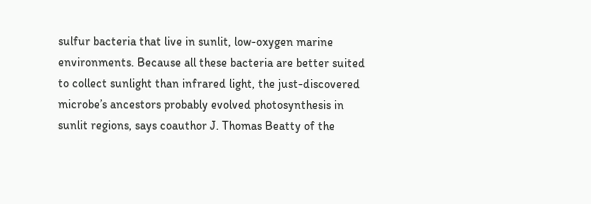sulfur bacteria that live in sunlit, low-oxygen marine environments. Because all these bacteria are better suited to collect sunlight than infrared light, the just-discovered microbe’s ancestors probably evolved photosynthesis in sunlit regions, says coauthor J. Thomas Beatty of the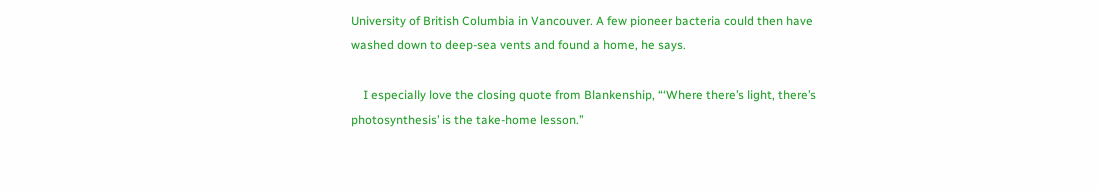University of British Columbia in Vancouver. A few pioneer bacteria could then have washed down to deep-sea vents and found a home, he says.

    I especially love the closing quote from Blankenship, “‘Where there’s light, there’s photosynthesis’ is the take-home lesson.”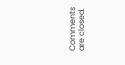Comments are closed.